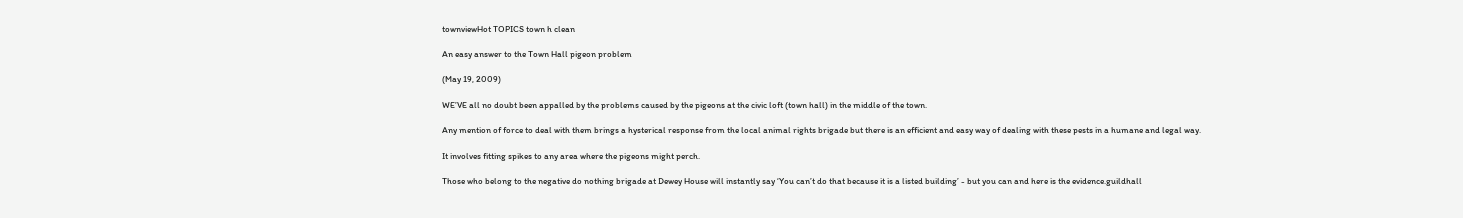townviewHot TOPICS town h clean

An easy answer to the Town Hall pigeon problem

(May 19, 2009)

WE’VE all no doubt been appalled by the problems caused by the pigeons at the civic loft (town hall) in the middle of the town.

Any mention of force to deal with them brings a hysterical response from the local animal rights brigade but there is an efficient and easy way of dealing with these pests in a humane and legal way.

It involves fitting spikes to any area where the pigeons might perch.

Those who belong to the negative do nothing brigade at Dewey House will instantly say ‘You can’t do that because it is a listed building’ - but you can and here is the evidence.guildhall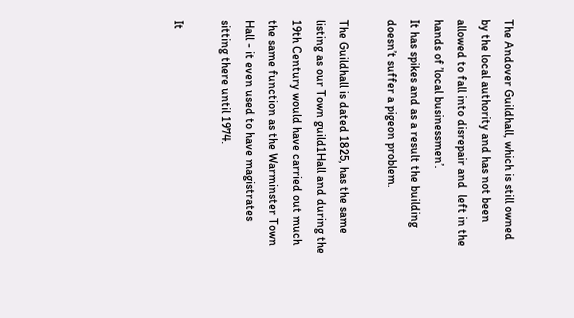The Andover Guildhall, which is still owned by the local authority and has not been allowed to fall into disrepair and  left in the hands of ’local businessmen’.
It has spikes and as a result the building doesn’t suffer a pigeon problem.

The Guildhall is dated 1825, has the same listing as our Town guild1Hall and during the 19th Century would have carried out much the same function as the Warminster Town Hall - it even used to have magistrates sitting there until 1974.

It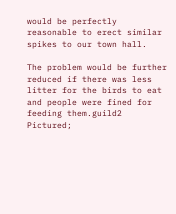would be perfectly reasonable to erect similar spikes to our town hall.

The problem would be further reduced if there was less litter for the birds to eat and people were fined for feeding them.guild2
Pictured;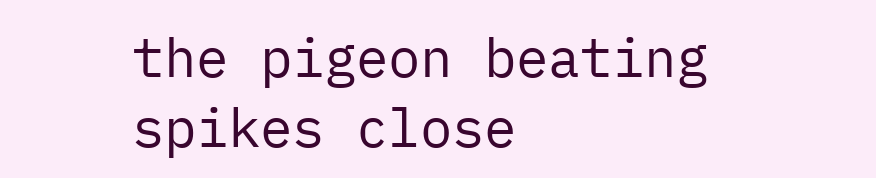the pigeon beating spikes close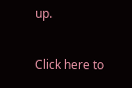up.

Click here to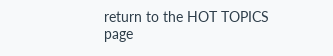return to the HOT TOPICS page